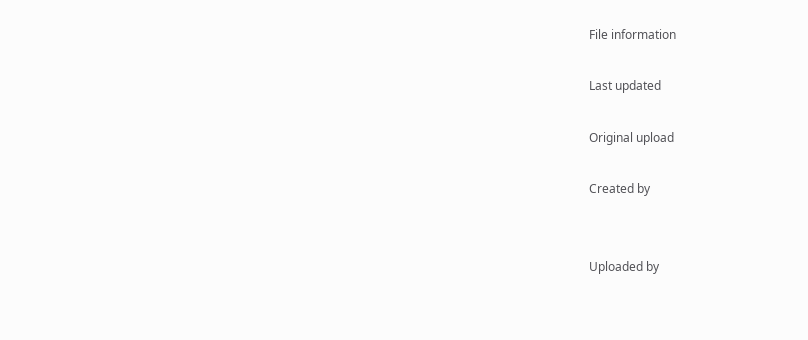File information

Last updated

Original upload

Created by


Uploaded by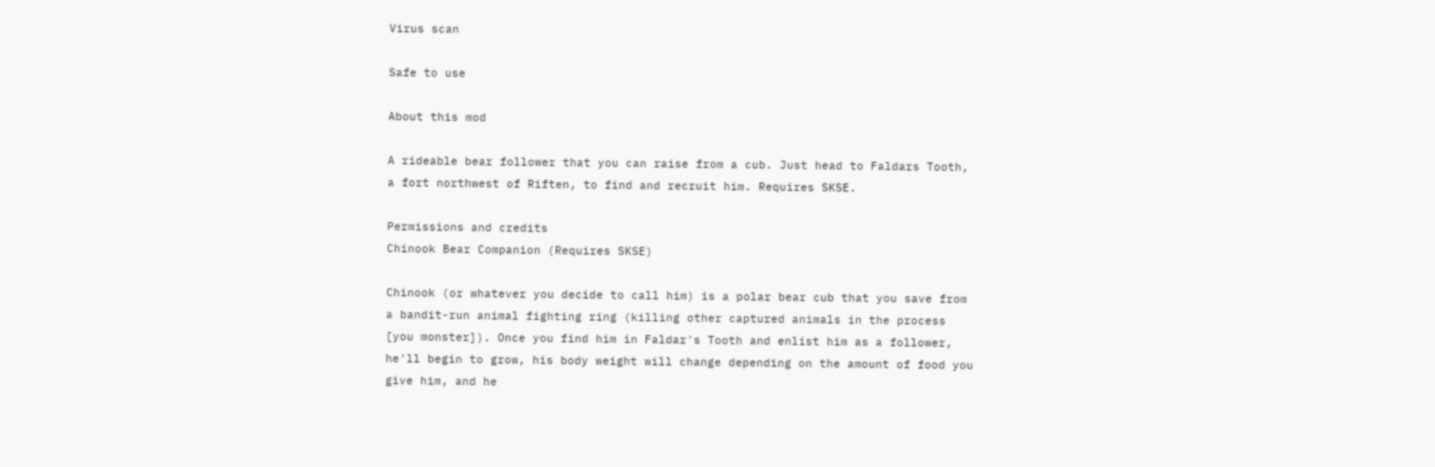Virus scan

Safe to use

About this mod

A rideable bear follower that you can raise from a cub. Just head to Faldars Tooth, a fort northwest of Riften, to find and recruit him. Requires SKSE.

Permissions and credits
Chinook Bear Companion (Requires SKSE)

Chinook (or whatever you decide to call him) is a polar bear cub that you save from a bandit-run animal fighting ring (killing other captured animals in the process [you monster]). Once you find him in Faldar's Tooth and enlist him as a follower, he'll begin to grow, his body weight will change depending on the amount of food you give him, and he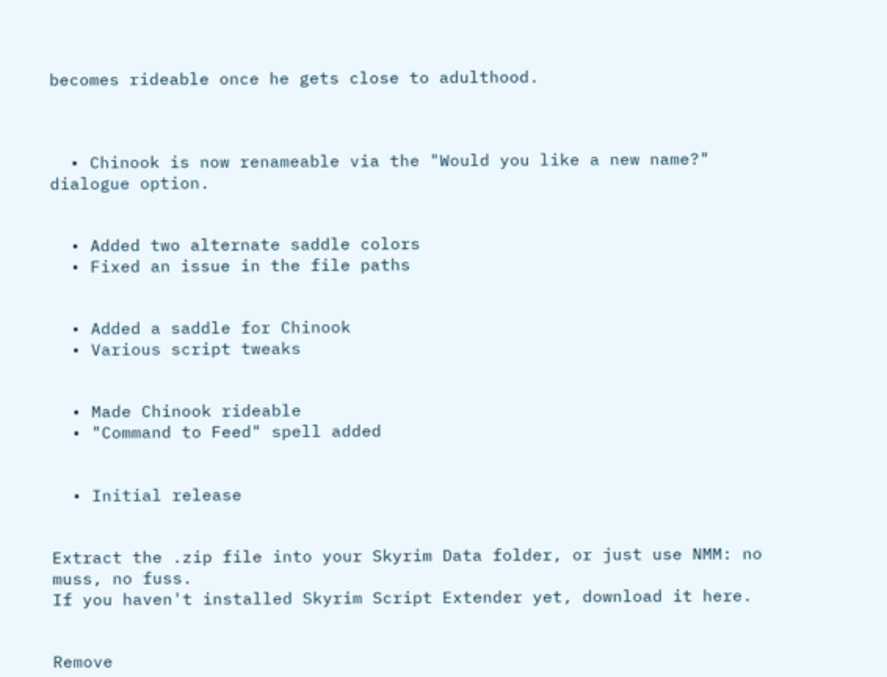becomes rideable once he gets close to adulthood.



  • Chinook is now renameable via the "Would you like a new name?" dialogue option.


  • Added two alternate saddle colors
  • Fixed an issue in the file paths


  • Added a saddle for Chinook
  • Various script tweaks


  • Made Chinook rideable
  • "Command to Feed" spell added


  • Initial release


Extract the .zip file into your Skyrim Data folder, or just use NMM: no muss, no fuss.
If you haven't installed Skyrim Script Extender yet, download it here.


Remove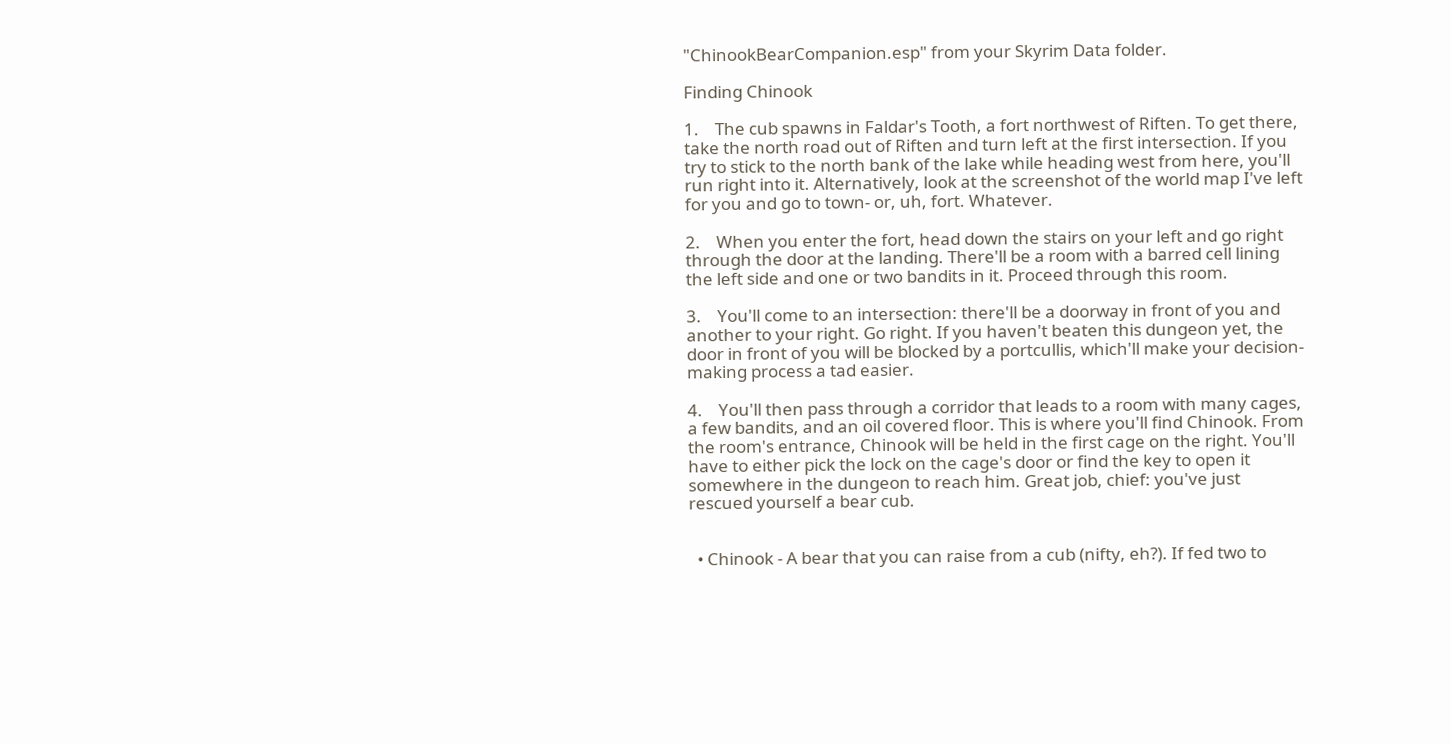"ChinookBearCompanion.esp" from your Skyrim Data folder.

Finding Chinook

1.    The cub spawns in Faldar's Tooth, a fort northwest of Riften. To get there, take the north road out of Riften and turn left at the first intersection. If you try to stick to the north bank of the lake while heading west from here, you'll run right into it. Alternatively, look at the screenshot of the world map I've left for you and go to town- or, uh, fort. Whatever.

2.    When you enter the fort, head down the stairs on your left and go right through the door at the landing. There'll be a room with a barred cell lining the left side and one or two bandits in it. Proceed through this room.

3.    You'll come to an intersection: there'll be a doorway in front of you and another to your right. Go right. If you haven't beaten this dungeon yet, the door in front of you will be blocked by a portcullis, which'll make your decision-making process a tad easier.

4.    You'll then pass through a corridor that leads to a room with many cages, a few bandits, and an oil covered floor. This is where you'll find Chinook. From the room's entrance, Chinook will be held in the first cage on the right. You'll have to either pick the lock on the cage's door or find the key to open it somewhere in the dungeon to reach him. Great job, chief: you've just rescued yourself a bear cub.


  • Chinook - A bear that you can raise from a cub (nifty, eh?). If fed two to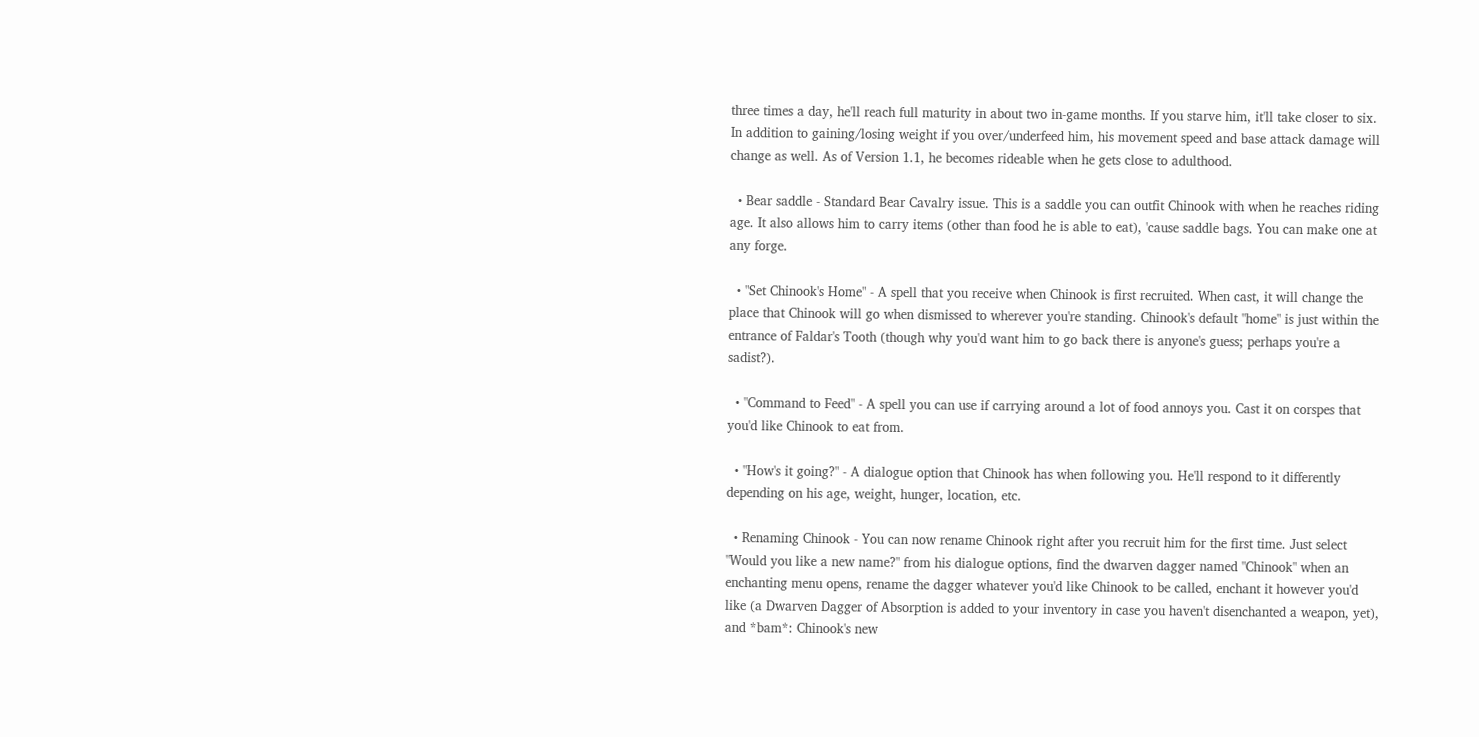three times a day, he'll reach full maturity in about two in-game months. If you starve him, it'll take closer to six. In addition to gaining/losing weight if you over/underfeed him, his movement speed and base attack damage will change as well. As of Version 1.1, he becomes rideable when he gets close to adulthood.

  • Bear saddle - Standard Bear Cavalry issue. This is a saddle you can outfit Chinook with when he reaches riding age. It also allows him to carry items (other than food he is able to eat), 'cause saddle bags. You can make one at any forge.

  • "Set Chinook's Home" - A spell that you receive when Chinook is first recruited. When cast, it will change the place that Chinook will go when dismissed to wherever you're standing. Chinook's default "home" is just within the entrance of Faldar's Tooth (though why you'd want him to go back there is anyone's guess; perhaps you're a sadist?).

  • "Command to Feed" - A spell you can use if carrying around a lot of food annoys you. Cast it on corspes that you'd like Chinook to eat from.

  • "How's it going?" - A dialogue option that Chinook has when following you. He'll respond to it differently depending on his age, weight, hunger, location, etc.

  • Renaming Chinook - You can now rename Chinook right after you recruit him for the first time. Just select "Would you like a new name?" from his dialogue options, find the dwarven dagger named "Chinook" when an enchanting menu opens, rename the dagger whatever you'd like Chinook to be called, enchant it however you'd like (a Dwarven Dagger of Absorption is added to your inventory in case you haven't disenchanted a weapon, yet), and *bam*: Chinook's new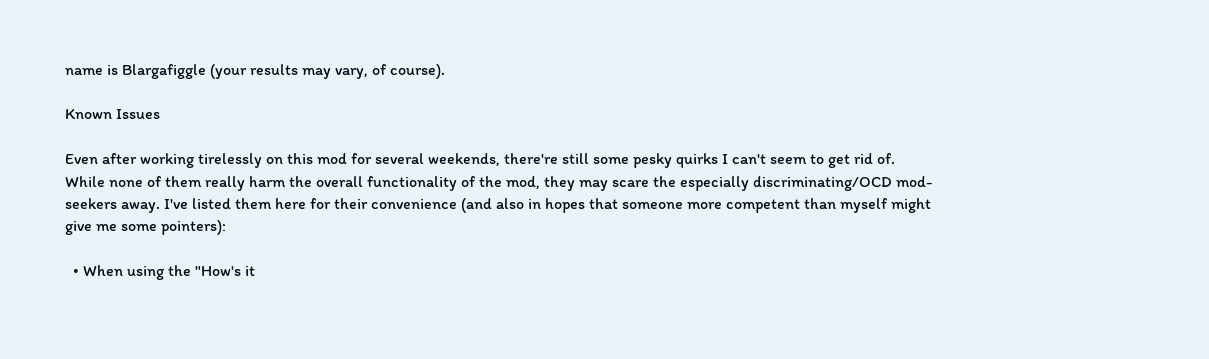name is Blargafiggle (your results may vary, of course).

Known Issues

Even after working tirelessly on this mod for several weekends, there're still some pesky quirks I can't seem to get rid of. While none of them really harm the overall functionality of the mod, they may scare the especially discriminating/OCD mod-seekers away. I've listed them here for their convenience (and also in hopes that someone more competent than myself might give me some pointers):

  • When using the "How's it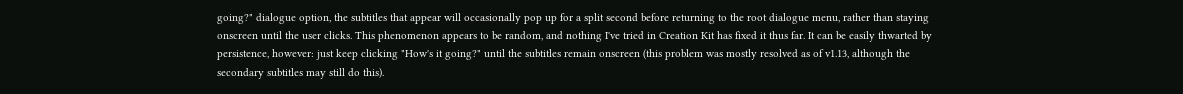going?" dialogue option, the subtitles that appear will occasionally pop up for a split second before returning to the root dialogue menu, rather than staying onscreen until the user clicks. This phenomenon appears to be random, and nothing I've tried in Creation Kit has fixed it thus far. It can be easily thwarted by persistence, however: just keep clicking "How's it going?" until the subtitles remain onscreen (this problem was mostly resolved as of v1.13, although the secondary subtitles may still do this).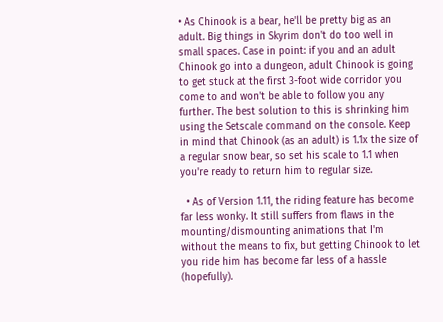• As Chinook is a bear, he'll be pretty big as an adult. Big things in Skyrim don't do too well in small spaces. Case in point: if you and an adult Chinook go into a dungeon, adult Chinook is going to get stuck at the first 3-foot wide corridor you come to and won't be able to follow you any further. The best solution to this is shrinking him using the Setscale command on the console. Keep in mind that Chinook (as an adult) is 1.1x the size of a regular snow bear, so set his scale to 1.1 when you're ready to return him to regular size.

  • As of Version 1.11, the riding feature has become far less wonky. It still suffers from flaws in the mounting/dismounting animations that I'm without the means to fix, but getting Chinook to let you ride him has become far less of a hassle (hopefully).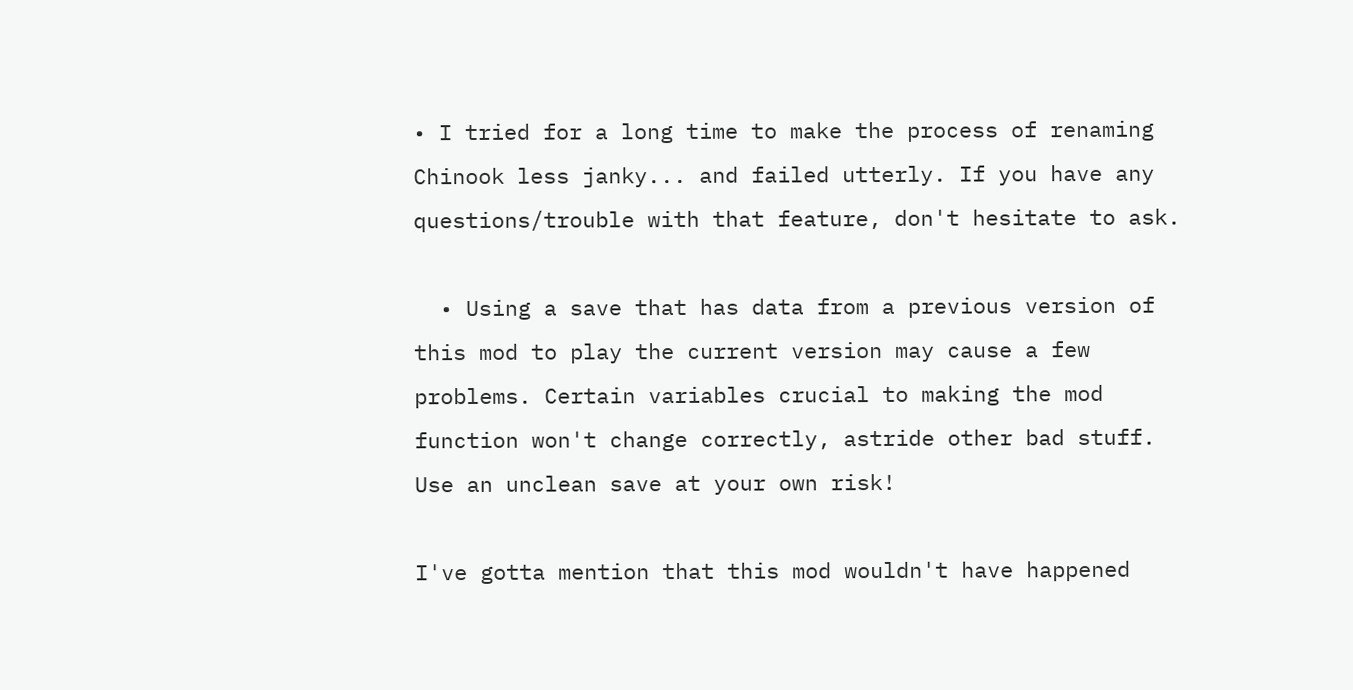• I tried for a long time to make the process of renaming Chinook less janky... and failed utterly. If you have any questions/trouble with that feature, don't hesitate to ask.

  • Using a save that has data from a previous version of this mod to play the current version may cause a few problems. Certain variables crucial to making the mod function won't change correctly, astride other bad stuff. Use an unclean save at your own risk!

I've gotta mention that this mod wouldn't have happened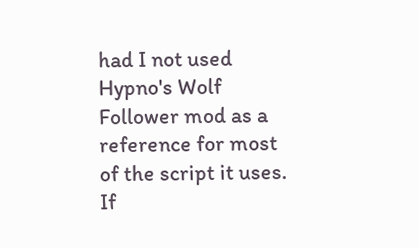had I not used Hypno's Wolf Follower mod as a reference for most of the script it uses. If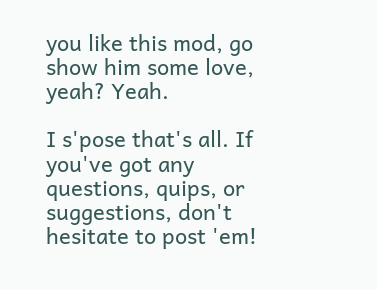you like this mod, go show him some love, yeah? Yeah.

I s'pose that's all. If you've got any questions, quips, or suggestions, don't hesitate to post 'em!